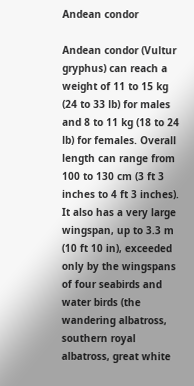Andean condor

Andean condor (Vultur gryphus) can reach a weight of 11 to 15 kg (24 to 33 lb) for males and 8 to 11 kg (18 to 24 lb) for females. Overall length can range from 100 to 130 cm (3 ft 3 inches to 4 ft 3 inches). It also has a very large wingspan, up to 3.3 m (10 ft 10 in), exceeded only by the wingspans of four seabirds and water birds (the wandering albatross, southern royal albatross, great white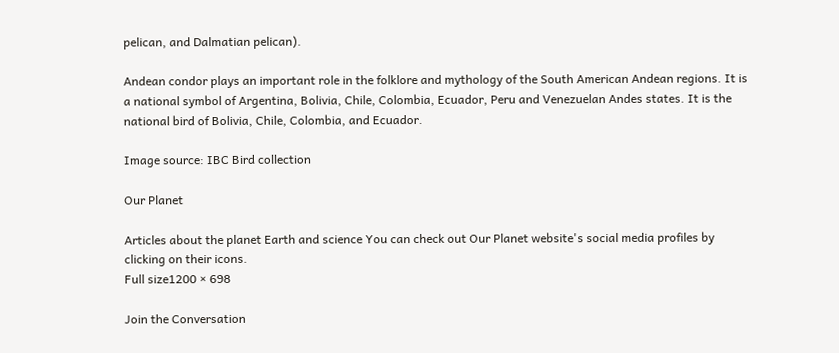pelican, and Dalmatian pelican).

Andean condor plays an important role in the folklore and mythology of the South American Andean regions. It is a national symbol of Argentina, Bolivia, Chile, Colombia, Ecuador, Peru and Venezuelan Andes states. It is the national bird of Bolivia, Chile, Colombia, and Ecuador.

Image source: IBC Bird collection

Our Planet

Articles about the planet Earth and science You can check out Our Planet website's social media profiles by clicking on their icons.
Full size1200 × 698

Join the Conversation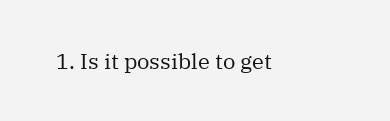1. Is it possible to get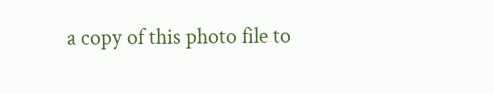a copy of this photo file to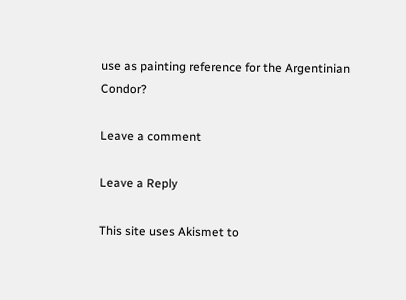use as painting reference for the Argentinian Condor?

Leave a comment

Leave a Reply

This site uses Akismet to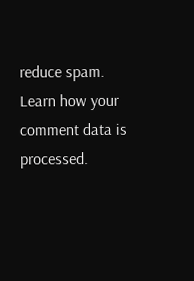reduce spam. Learn how your comment data is processed.